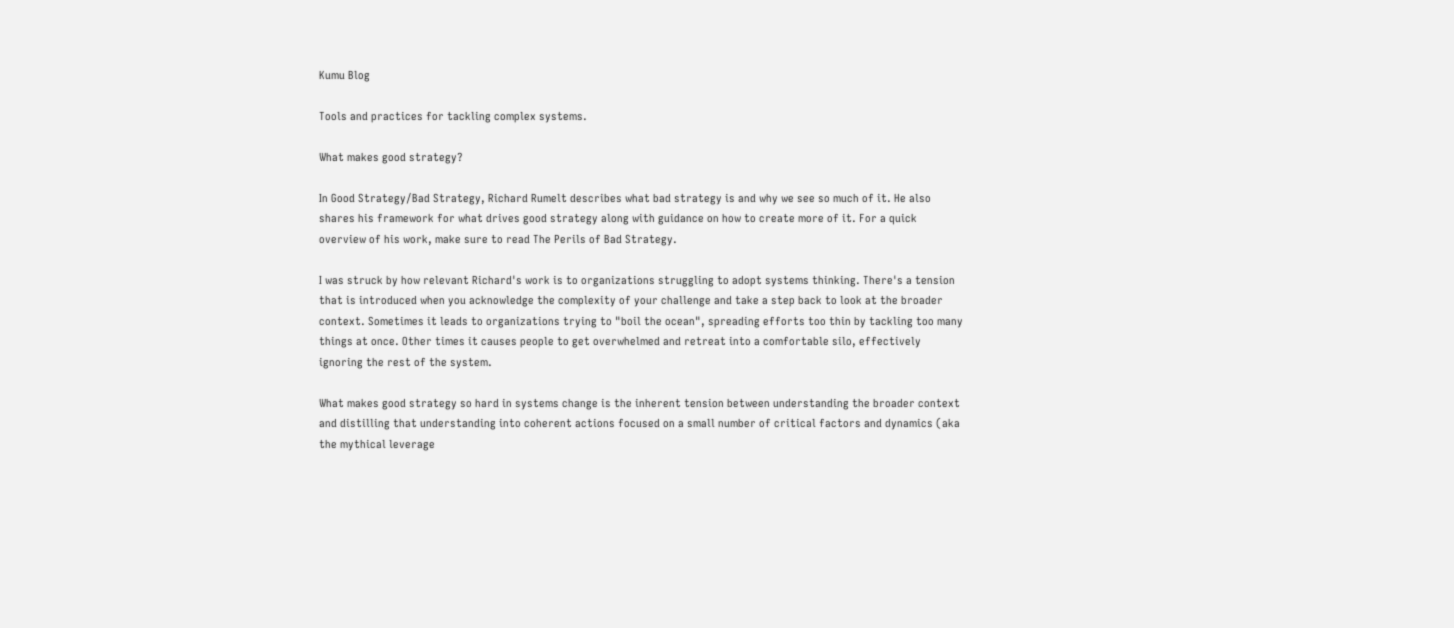Kumu Blog

Tools and practices for tackling complex systems.

What makes good strategy?

In Good Strategy/Bad Strategy, Richard Rumelt describes what bad strategy is and why we see so much of it. He also shares his framework for what drives good strategy along with guidance on how to create more of it. For a quick overview of his work, make sure to read The Perils of Bad Strategy.

I was struck by how relevant Richard's work is to organizations struggling to adopt systems thinking. There's a tension that is introduced when you acknowledge the complexity of your challenge and take a step back to look at the broader context. Sometimes it leads to organizations trying to "boil the ocean", spreading efforts too thin by tackling too many things at once. Other times it causes people to get overwhelmed and retreat into a comfortable silo, effectively ignoring the rest of the system.

What makes good strategy so hard in systems change is the inherent tension between understanding the broader context and distilling that understanding into coherent actions focused on a small number of critical factors and dynamics (aka the mythical leverage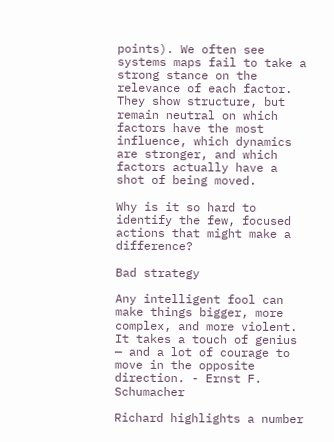points). We often see systems maps fail to take a strong stance on the relevance of each factor. They show structure, but remain neutral on which factors have the most influence, which dynamics are stronger, and which factors actually have a shot of being moved.

Why is it so hard to identify the few, focused actions that might make a difference?

Bad strategy

Any intelligent fool can make things bigger, more complex, and more violent. It takes a touch of genius — and a lot of courage to move in the opposite direction. - Ernst F. Schumacher

Richard highlights a number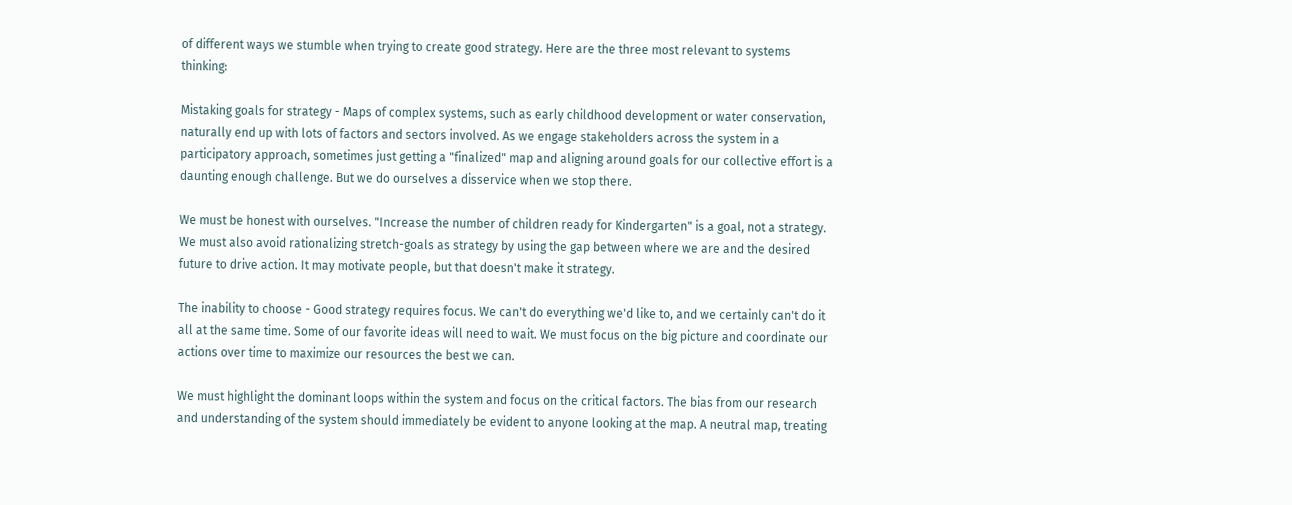of different ways we stumble when trying to create good strategy. Here are the three most relevant to systems thinking:

Mistaking goals for strategy - Maps of complex systems, such as early childhood development or water conservation, naturally end up with lots of factors and sectors involved. As we engage stakeholders across the system in a participatory approach, sometimes just getting a "finalized" map and aligning around goals for our collective effort is a daunting enough challenge. But we do ourselves a disservice when we stop there.

We must be honest with ourselves. "Increase the number of children ready for Kindergarten" is a goal, not a strategy. We must also avoid rationalizing stretch-goals as strategy by using the gap between where we are and the desired future to drive action. It may motivate people, but that doesn't make it strategy.

The inability to choose - Good strategy requires focus. We can't do everything we'd like to, and we certainly can't do it all at the same time. Some of our favorite ideas will need to wait. We must focus on the big picture and coordinate our actions over time to maximize our resources the best we can.

We must highlight the dominant loops within the system and focus on the critical factors. The bias from our research and understanding of the system should immediately be evident to anyone looking at the map. A neutral map, treating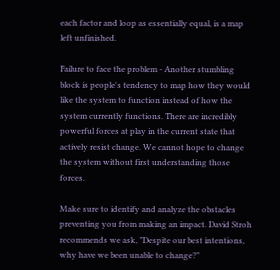each factor and loop as essentially equal, is a map left unfinished.

Failure to face the problem - Another stumbling block is people's tendency to map how they would like the system to function instead of how the system currently functions. There are incredibly powerful forces at play in the current state that actively resist change. We cannot hope to change the system without first understanding those forces.

Make sure to identify and analyze the obstacles preventing you from making an impact. David Stroh recommends we ask, "Despite our best intentions, why have we been unable to change?"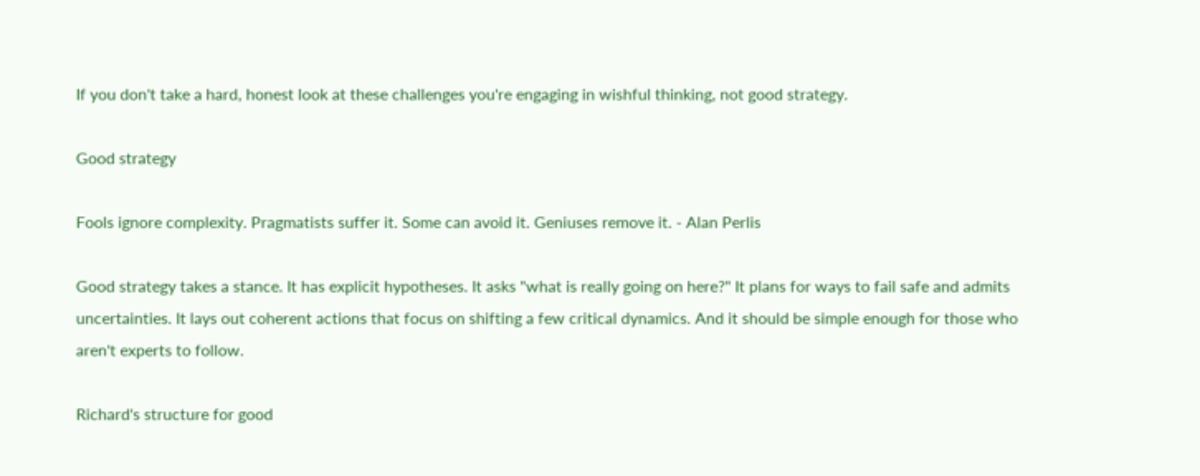If you don't take a hard, honest look at these challenges you're engaging in wishful thinking, not good strategy.

Good strategy

Fools ignore complexity. Pragmatists suffer it. Some can avoid it. Geniuses remove it. - Alan Perlis

Good strategy takes a stance. It has explicit hypotheses. It asks "what is really going on here?" It plans for ways to fail safe and admits uncertainties. It lays out coherent actions that focus on shifting a few critical dynamics. And it should be simple enough for those who aren't experts to follow.

Richard's structure for good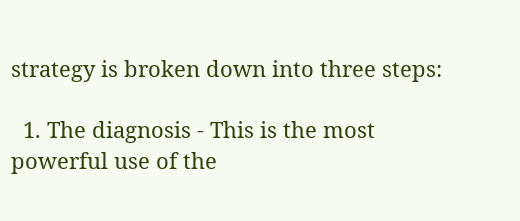strategy is broken down into three steps:

  1. The diagnosis - This is the most powerful use of the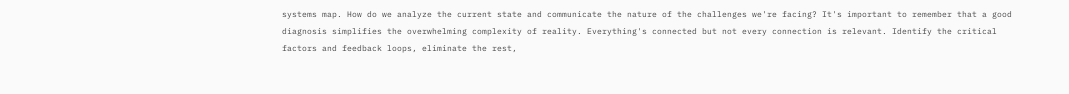systems map. How do we analyze the current state and communicate the nature of the challenges we're facing? It's important to remember that a good diagnosis simplifies the overwhelming complexity of reality. Everything's connected but not every connection is relevant. Identify the critical factors and feedback loops, eliminate the rest,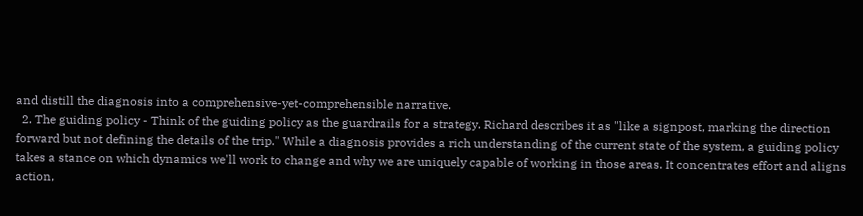and distill the diagnosis into a comprehensive-yet-comprehensible narrative.
  2. The guiding policy - Think of the guiding policy as the guardrails for a strategy. Richard describes it as "like a signpost, marking the direction forward but not defining the details of the trip." While a diagnosis provides a rich understanding of the current state of the system, a guiding policy takes a stance on which dynamics we'll work to change and why we are uniquely capable of working in those areas. It concentrates effort and aligns action,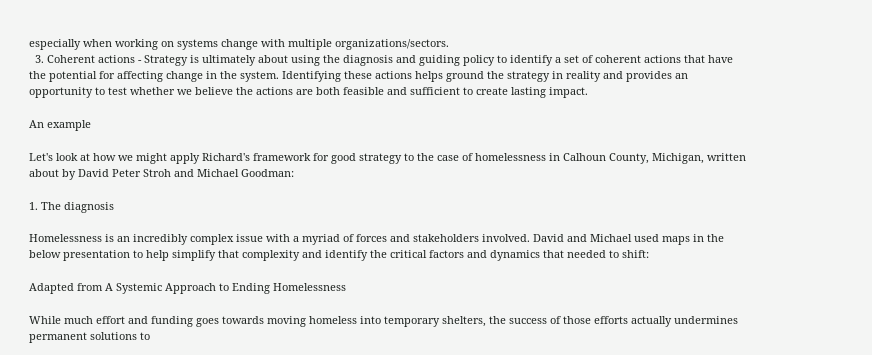especially when working on systems change with multiple organizations/sectors.
  3. Coherent actions - Strategy is ultimately about using the diagnosis and guiding policy to identify a set of coherent actions that have the potential for affecting change in the system. Identifying these actions helps ground the strategy in reality and provides an opportunity to test whether we believe the actions are both feasible and sufficient to create lasting impact.

An example

Let's look at how we might apply Richard's framework for good strategy to the case of homelessness in Calhoun County, Michigan, written about by David Peter Stroh and Michael Goodman:

1. The diagnosis

Homelessness is an incredibly complex issue with a myriad of forces and stakeholders involved. David and Michael used maps in the below presentation to help simplify that complexity and identify the critical factors and dynamics that needed to shift:

Adapted from A Systemic Approach to Ending Homelessness

While much effort and funding goes towards moving homeless into temporary shelters, the success of those efforts actually undermines permanent solutions to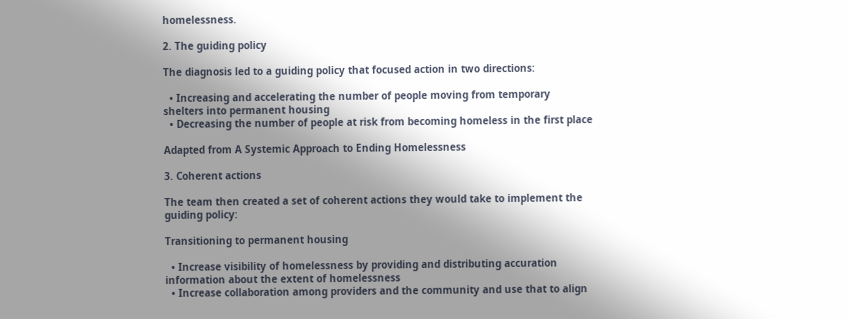homelessness.

2. The guiding policy

The diagnosis led to a guiding policy that focused action in two directions:

  • Increasing and accelerating the number of people moving from temporary shelters into permanent housing
  • Decreasing the number of people at risk from becoming homeless in the first place

Adapted from A Systemic Approach to Ending Homelessness

3. Coherent actions

The team then created a set of coherent actions they would take to implement the guiding policy:

Transitioning to permanent housing

  • Increase visibility of homelessness by providing and distributing accuration information about the extent of homelessness
  • Increase collaboration among providers and the community and use that to align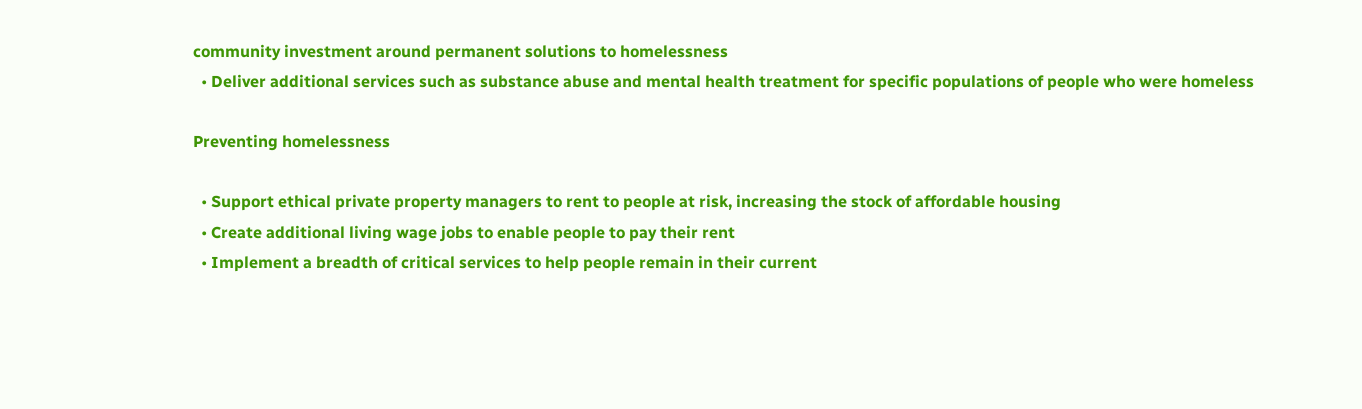community investment around permanent solutions to homelessness
  • Deliver additional services such as substance abuse and mental health treatment for specific populations of people who were homeless

Preventing homelessness

  • Support ethical private property managers to rent to people at risk, increasing the stock of affordable housing
  • Create additional living wage jobs to enable people to pay their rent
  • Implement a breadth of critical services to help people remain in their current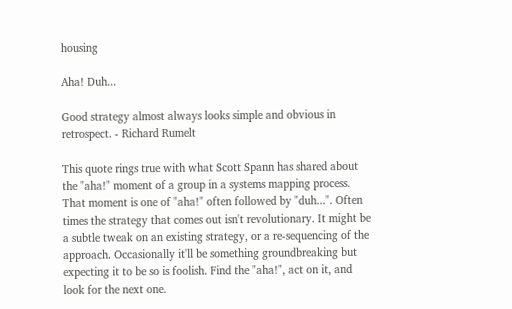housing

Aha! Duh...

Good strategy almost always looks simple and obvious in retrospect. - Richard Rumelt

This quote rings true with what Scott Spann has shared about the "aha!" moment of a group in a systems mapping process. That moment is one of "aha!" often followed by "duh...". Often times the strategy that comes out isn't revolutionary. It might be a subtle tweak on an existing strategy, or a re-sequencing of the approach. Occasionally it'll be something groundbreaking but expecting it to be so is foolish. Find the "aha!", act on it, and look for the next one.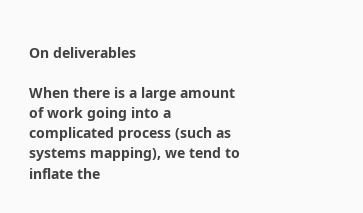On deliverables

When there is a large amount of work going into a complicated process (such as systems mapping), we tend to inflate the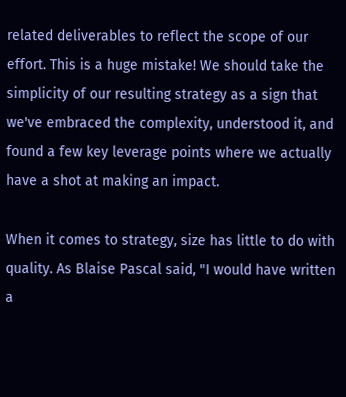related deliverables to reflect the scope of our effort. This is a huge mistake! We should take the simplicity of our resulting strategy as a sign that we've embraced the complexity, understood it, and found a few key leverage points where we actually have a shot at making an impact.

When it comes to strategy, size has little to do with quality. As Blaise Pascal said, "I would have written a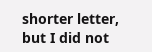shorter letter, but I did not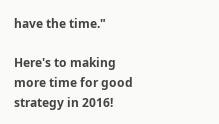have the time."

Here's to making more time for good strategy in 2016!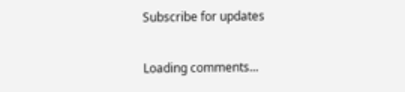Subscribe for updates

Loading comments...